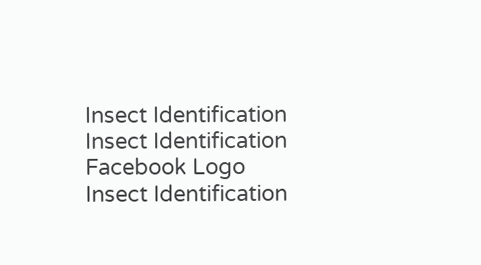Insect Identification
Insect Identification Facebook Logo
Insect Identification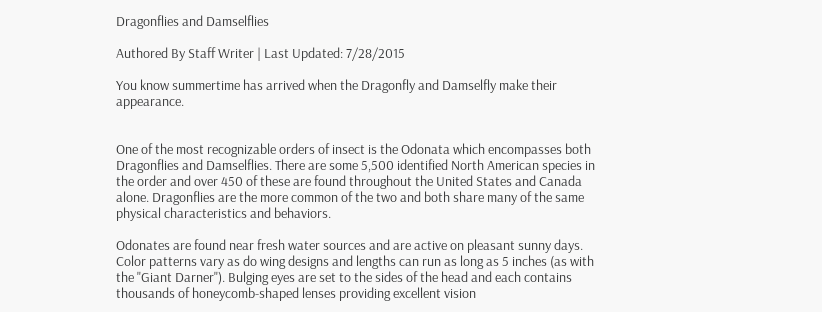Dragonflies and Damselflies

Authored By Staff Writer | Last Updated: 7/28/2015

You know summertime has arrived when the Dragonfly and Damselfly make their appearance.


One of the most recognizable orders of insect is the Odonata which encompasses both Dragonflies and Damselflies. There are some 5,500 identified North American species in the order and over 450 of these are found throughout the United States and Canada alone. Dragonflies are the more common of the two and both share many of the same physical characteristics and behaviors.

Odonates are found near fresh water sources and are active on pleasant sunny days. Color patterns vary as do wing designs and lengths can run as long as 5 inches (as with the "Giant Darner"). Bulging eyes are set to the sides of the head and each contains thousands of honeycomb-shaped lenses providing excellent vision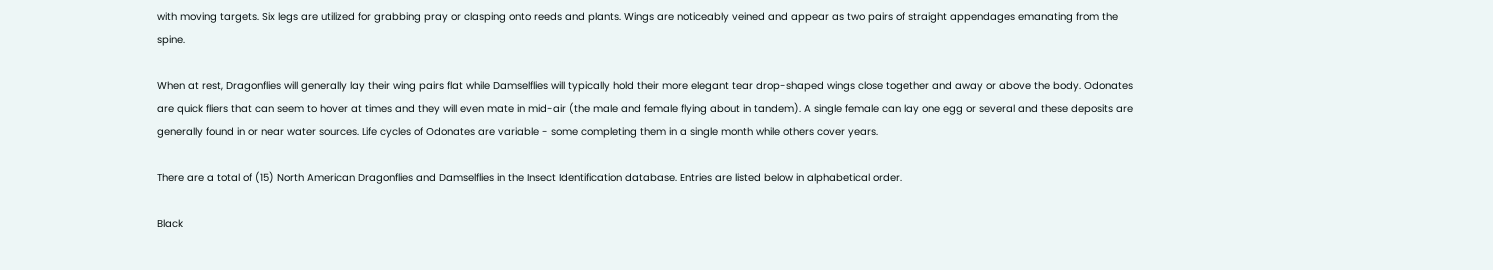with moving targets. Six legs are utilized for grabbing pray or clasping onto reeds and plants. Wings are noticeably veined and appear as two pairs of straight appendages emanating from the spine.

When at rest, Dragonflies will generally lay their wing pairs flat while Damselflies will typically hold their more elegant tear drop-shaped wings close together and away or above the body. Odonates are quick fliers that can seem to hover at times and they will even mate in mid-air (the male and female flying about in tandem). A single female can lay one egg or several and these deposits are generally found in or near water sources. Life cycles of Odonates are variable - some completing them in a single month while others cover years.

There are a total of (15) North American Dragonflies and Damselflies in the Insect Identification database. Entries are listed below in alphabetical order.

Black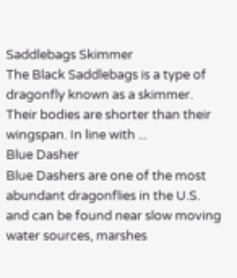Saddlebags Skimmer
The Black Saddlebags is a type of dragonfly known as a skimmer. Their bodies are shorter than their wingspan. In line with ...
Blue Dasher
Blue Dashers are one of the most abundant dragonflies in the U.S. and can be found near slow moving water sources, marshes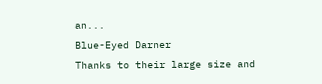an...
Blue-Eyed Darner
Thanks to their large size and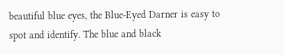beautiful blue eyes, the Blue-Eyed Darner is easy to spot and identify. The blue and black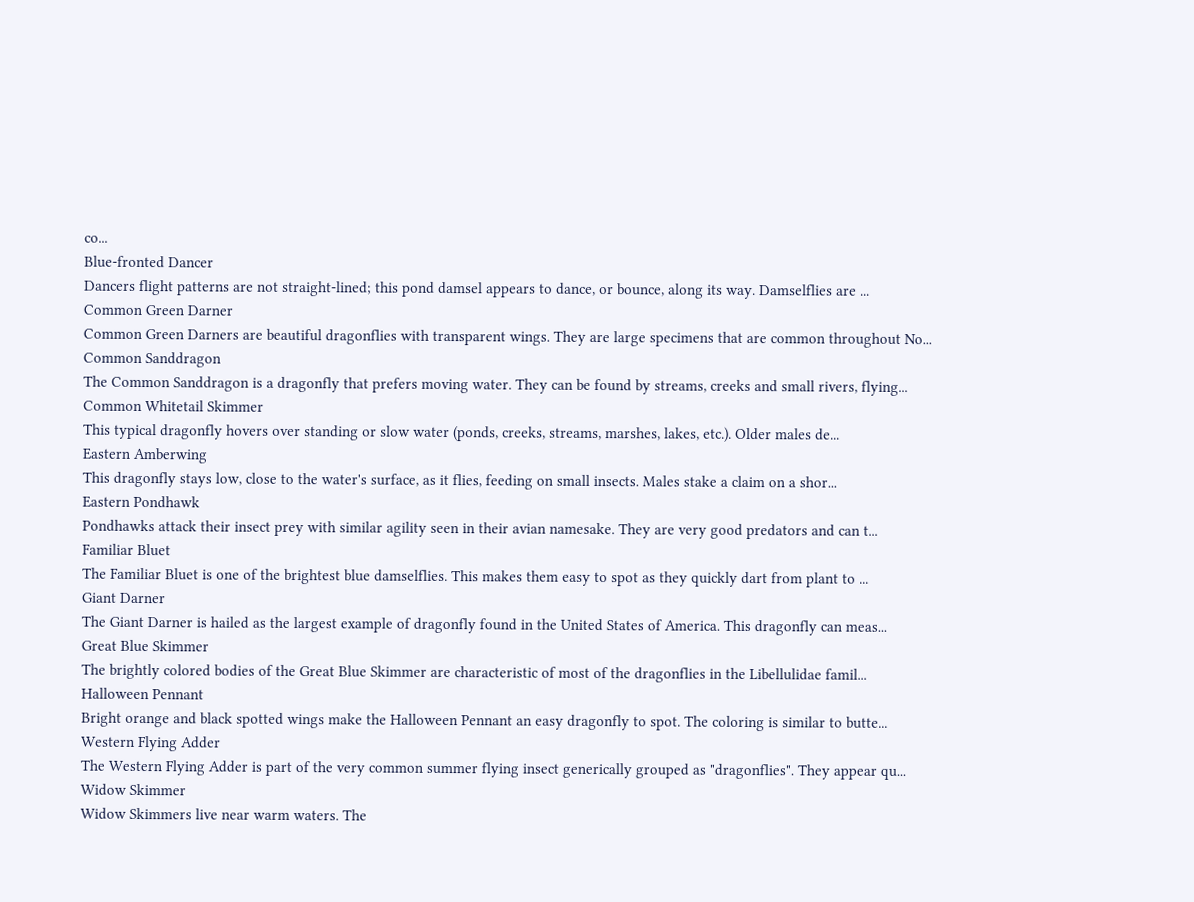co...
Blue-fronted Dancer
Dancers flight patterns are not straight-lined; this pond damsel appears to dance, or bounce, along its way. Damselflies are ...
Common Green Darner
Common Green Darners are beautiful dragonflies with transparent wings. They are large specimens that are common throughout No...
Common Sanddragon
The Common Sanddragon is a dragonfly that prefers moving water. They can be found by streams, creeks and small rivers, flying...
Common Whitetail Skimmer
This typical dragonfly hovers over standing or slow water (ponds, creeks, streams, marshes, lakes, etc.). Older males de...
Eastern Amberwing
This dragonfly stays low, close to the water's surface, as it flies, feeding on small insects. Males stake a claim on a shor...
Eastern Pondhawk
Pondhawks attack their insect prey with similar agility seen in their avian namesake. They are very good predators and can t...
Familiar Bluet
The Familiar Bluet is one of the brightest blue damselflies. This makes them easy to spot as they quickly dart from plant to ...
Giant Darner
The Giant Darner is hailed as the largest example of dragonfly found in the United States of America. This dragonfly can meas...
Great Blue Skimmer
The brightly colored bodies of the Great Blue Skimmer are characteristic of most of the dragonflies in the Libellulidae famil...
Halloween Pennant
Bright orange and black spotted wings make the Halloween Pennant an easy dragonfly to spot. The coloring is similar to butte...
Western Flying Adder
The Western Flying Adder is part of the very common summer flying insect generically grouped as "dragonflies". They appear qu...
Widow Skimmer
Widow Skimmers live near warm waters. The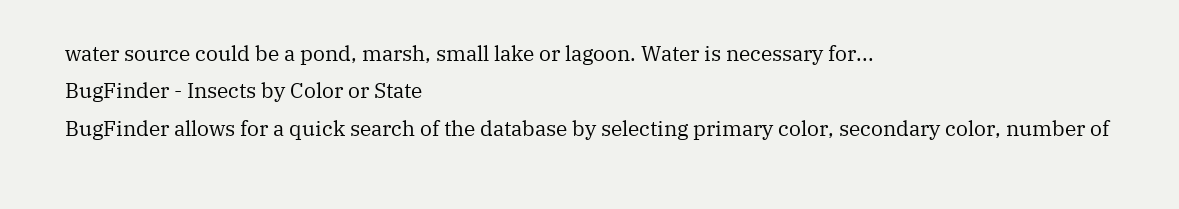water source could be a pond, marsh, small lake or lagoon. Water is necessary for...
BugFinder - Insects by Color or State
BugFinder allows for a quick search of the database by selecting primary color, secondary color, number of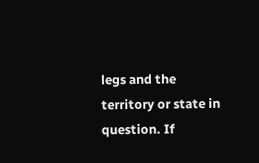legs and the territory or state in question. If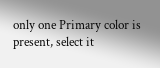only one Primary color is present, select it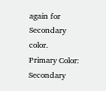again for Secondary color.
Primary Color:
Secondary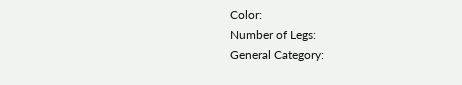Color:
Number of Legs:
General Category: